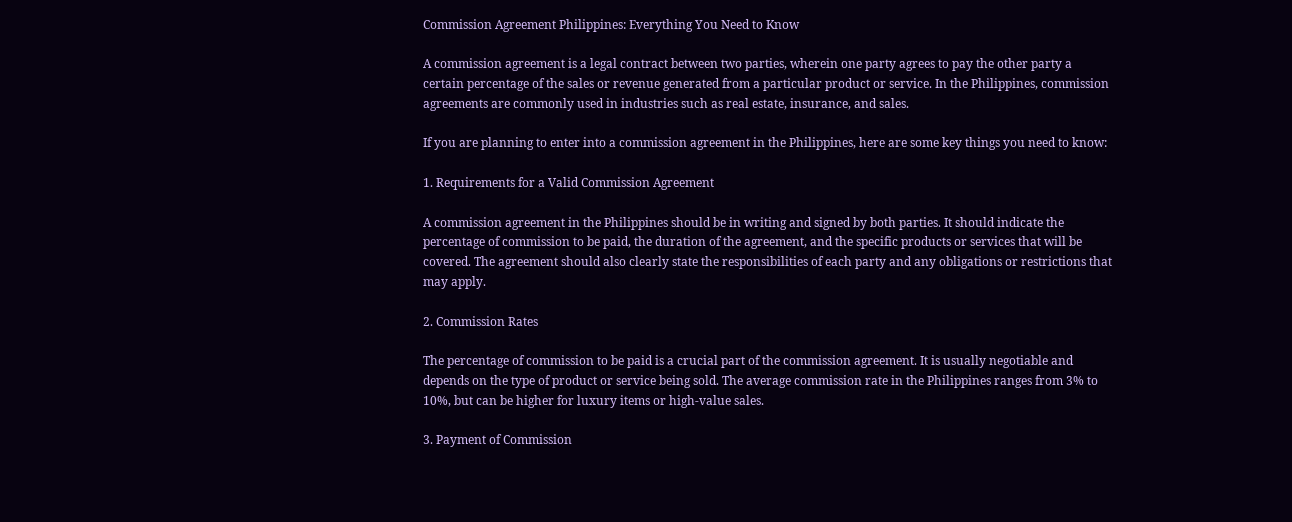Commission Agreement Philippines: Everything You Need to Know

A commission agreement is a legal contract between two parties, wherein one party agrees to pay the other party a certain percentage of the sales or revenue generated from a particular product or service. In the Philippines, commission agreements are commonly used in industries such as real estate, insurance, and sales.

If you are planning to enter into a commission agreement in the Philippines, here are some key things you need to know:

1. Requirements for a Valid Commission Agreement

A commission agreement in the Philippines should be in writing and signed by both parties. It should indicate the percentage of commission to be paid, the duration of the agreement, and the specific products or services that will be covered. The agreement should also clearly state the responsibilities of each party and any obligations or restrictions that may apply.

2. Commission Rates

The percentage of commission to be paid is a crucial part of the commission agreement. It is usually negotiable and depends on the type of product or service being sold. The average commission rate in the Philippines ranges from 3% to 10%, but can be higher for luxury items or high-value sales.

3. Payment of Commission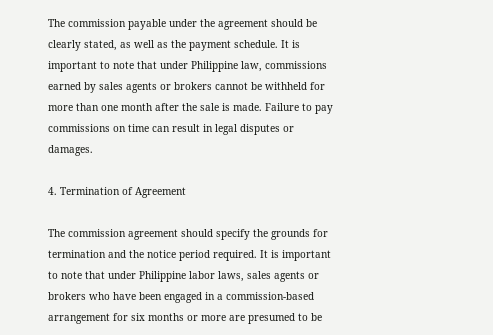The commission payable under the agreement should be clearly stated, as well as the payment schedule. It is important to note that under Philippine law, commissions earned by sales agents or brokers cannot be withheld for more than one month after the sale is made. Failure to pay commissions on time can result in legal disputes or damages.

4. Termination of Agreement

The commission agreement should specify the grounds for termination and the notice period required. It is important to note that under Philippine labor laws, sales agents or brokers who have been engaged in a commission-based arrangement for six months or more are presumed to be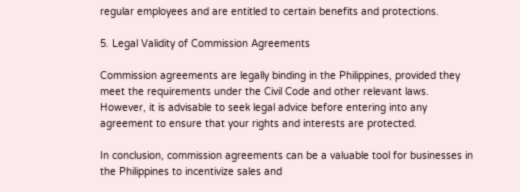regular employees and are entitled to certain benefits and protections.

5. Legal Validity of Commission Agreements

Commission agreements are legally binding in the Philippines, provided they meet the requirements under the Civil Code and other relevant laws. However, it is advisable to seek legal advice before entering into any agreement to ensure that your rights and interests are protected.

In conclusion, commission agreements can be a valuable tool for businesses in the Philippines to incentivize sales and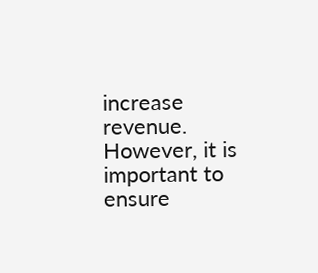increase revenue. However, it is important to ensure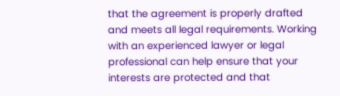that the agreement is properly drafted and meets all legal requirements. Working with an experienced lawyer or legal professional can help ensure that your interests are protected and that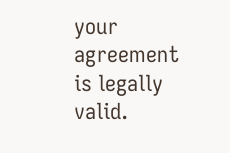your agreement is legally valid.